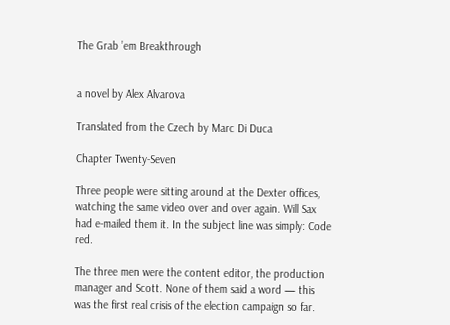The Grab ’em Breakthrough


a novel by Alex Alvarova

Translated from the Czech by Marc Di Duca

Chapter Twenty-Seven

Three people were sitting around at the Dexter offices, watching the same video over and over again. Will Sax had e-mailed them it. In the subject line was simply: Code red.

The three men were the content editor, the production manager and Scott. None of them said a word — this was the first real crisis of the election campaign so far.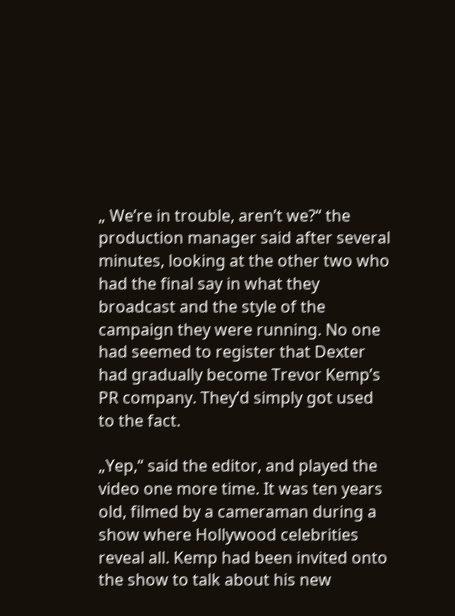„ We’re in trouble, aren’t we?“ the production manager said after several minutes, looking at the other two who had the final say in what they broadcast and the style of the campaign they were running. No one had seemed to register that Dexter had gradually become Trevor Kemp’s PR company. They’d simply got used to the fact.

„Yep,“ said the editor, and played the video one more time. It was ten years old, filmed by a cameraman during a show where Hollywood celebrities reveal all. Kemp had been invited onto the show to talk about his new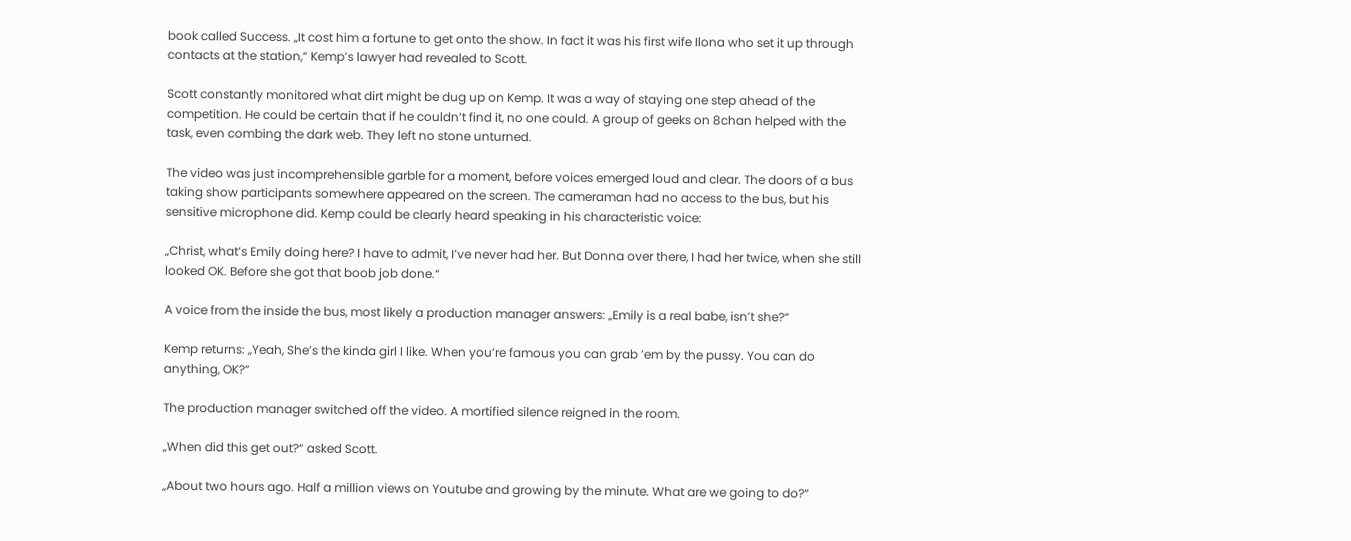book called Success. „It cost him a fortune to get onto the show. In fact it was his first wife Ilona who set it up through contacts at the station,“ Kemp’s lawyer had revealed to Scott.

Scott constantly monitored what dirt might be dug up on Kemp. It was a way of staying one step ahead of the competition. He could be certain that if he couldn’t find it, no one could. A group of geeks on 8chan helped with the task, even combing the dark web. They left no stone unturned.

The video was just incomprehensible garble for a moment, before voices emerged loud and clear. The doors of a bus taking show participants somewhere appeared on the screen. The cameraman had no access to the bus, but his sensitive microphone did. Kemp could be clearly heard speaking in his characteristic voice:

„Christ, what’s Emily doing here? I have to admit, I’ve never had her. But Donna over there, I had her twice, when she still looked OK. Before she got that boob job done.“

A voice from the inside the bus, most likely a production manager answers: „Emily is a real babe, isn’t she?“

Kemp returns: „Yeah, She’s the kinda girl I like. When you’re famous you can grab ’em by the pussy. You can do anything, OK?“

The production manager switched off the video. A mortified silence reigned in the room.

„When did this get out?“ asked Scott.

„About two hours ago. Half a million views on Youtube and growing by the minute. What are we going to do?“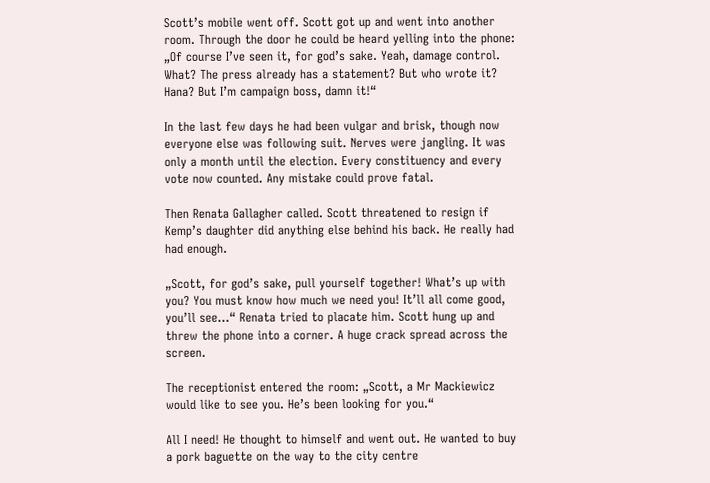Scott’s mobile went off. Scott got up and went into another room. Through the door he could be heard yelling into the phone: „Of course I’ve seen it, for god’s sake. Yeah, damage control. What? The press already has a statement? But who wrote it? Hana? But I’m campaign boss, damn it!“

In the last few days he had been vulgar and brisk, though now everyone else was following suit. Nerves were jangling. It was only a month until the election. Every constituency and every vote now counted. Any mistake could prove fatal.

Then Renata Gallagher called. Scott threatened to resign if Kemp’s daughter did anything else behind his back. He really had had enough.

„Scott, for god’s sake, pull yourself together! What’s up with you? You must know how much we need you! It’ll all come good, you’ll see…“ Renata tried to placate him. Scott hung up and threw the phone into a corner. A huge crack spread across the screen.

The receptionist entered the room: „Scott, a Mr Mackiewicz would like to see you. He’s been looking for you.“

All I need! He thought to himself and went out. He wanted to buy a pork baguette on the way to the city centre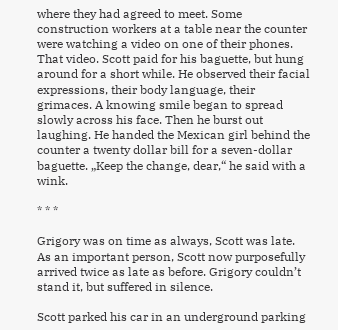where they had agreed to meet. Some construction workers at a table near the counter were watching a video on one of their phones. That video. Scott paid for his baguette, but hung around for a short while. He observed their facial expressions, their body language, their grimaces. A knowing smile began to spread slowly across his face. Then he burst out laughing. He handed the Mexican girl behind the counter a twenty dollar bill for a seven-dollar baguette. „Keep the change, dear,“ he said with a wink.

* * *

Grigory was on time as always, Scott was late. As an important person, Scott now purposefully arrived twice as late as before. Grigory couldn’t stand it, but suffered in silence.

Scott parked his car in an underground parking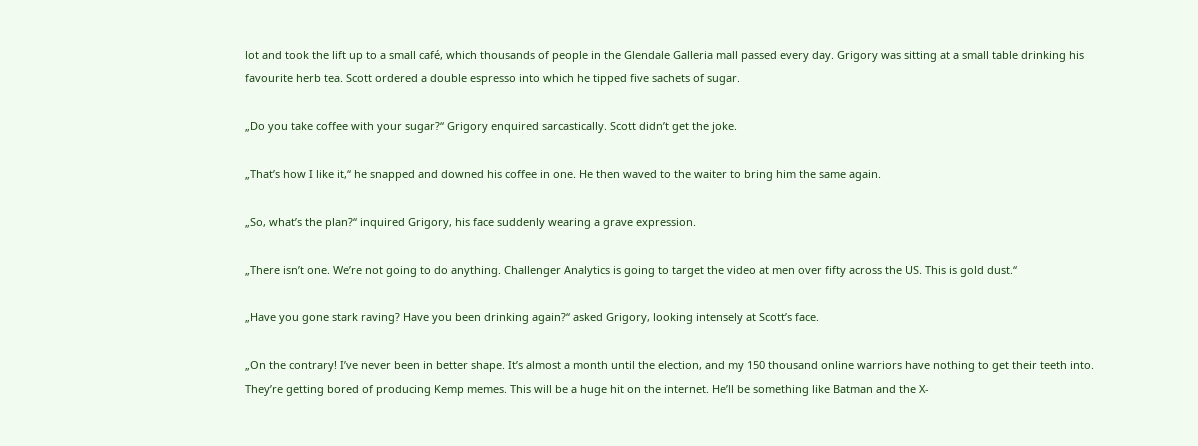lot and took the lift up to a small café, which thousands of people in the Glendale Galleria mall passed every day. Grigory was sitting at a small table drinking his favourite herb tea. Scott ordered a double espresso into which he tipped five sachets of sugar.

„Do you take coffee with your sugar?“ Grigory enquired sarcastically. Scott didn’t get the joke.

„That’s how I like it,“ he snapped and downed his coffee in one. He then waved to the waiter to bring him the same again.

„So, what’s the plan?“ inquired Grigory, his face suddenly wearing a grave expression.

„There isn’t one. We’re not going to do anything. Challenger Analytics is going to target the video at men over fifty across the US. This is gold dust.“

„Have you gone stark raving? Have you been drinking again?“ asked Grigory, looking intensely at Scott’s face.

„On the contrary! I’ve never been in better shape. It’s almost a month until the election, and my 150 thousand online warriors have nothing to get their teeth into. They’re getting bored of producing Kemp memes. This will be a huge hit on the internet. He’ll be something like Batman and the X-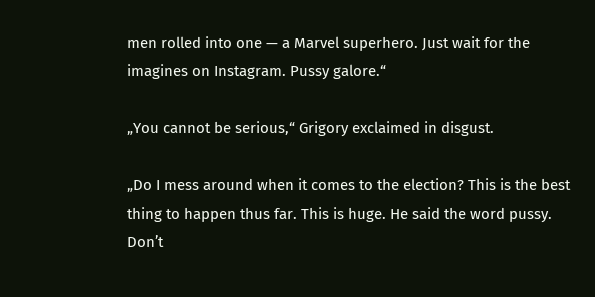men rolled into one — a Marvel superhero. Just wait for the imagines on Instagram. Pussy galore.“

„You cannot be serious,“ Grigory exclaimed in disgust.

„Do I mess around when it comes to the election? This is the best thing to happen thus far. This is huge. He said the word pussy. Don’t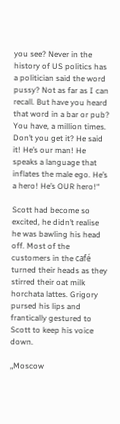you see? Never in the history of US politics has a politician said the word pussy? Not as far as I can recall. But have you heard that word in a bar or pub? You have, a million times. Don’t you get it? He said it! He’s our man! He speaks a language that inflates the male ego. He’s a hero! He’s OUR hero!“

Scott had become so excited, he didn’t realise he was bawling his head off. Most of the customers in the café turned their heads as they stirred their oat milk horchata lattes. Grigory pursed his lips and frantically gestured to Scott to keep his voice down.

„Moscow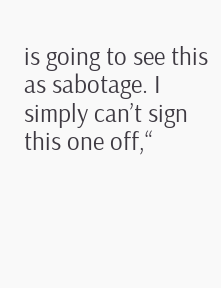is going to see this as sabotage. I simply can’t sign this one off,“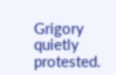Grigory quietly protested.